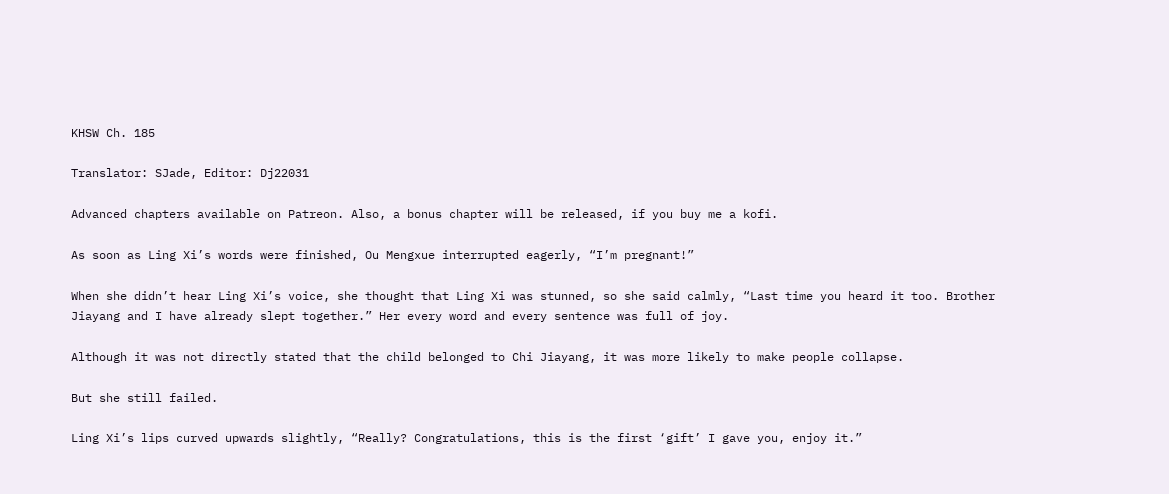KHSW Ch. 185

Translator: SJade, Editor: Dj22031

Advanced chapters available on Patreon. Also, a bonus chapter will be released, if you buy me a kofi.

As soon as Ling Xi’s words were finished, Ou Mengxue interrupted eagerly, “I’m pregnant!”

When she didn’t hear Ling Xi’s voice, she thought that Ling Xi was stunned, so she said calmly, “Last time you heard it too. Brother Jiayang and I have already slept together.” Her every word and every sentence was full of joy.

Although it was not directly stated that the child belonged to Chi Jiayang, it was more likely to make people collapse.

But she still failed.

Ling Xi’s lips curved upwards slightly, “Really? Congratulations, this is the first ‘gift’ I gave you, enjoy it.”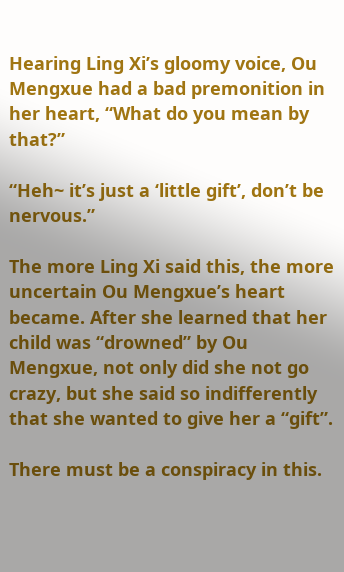Hearing Ling Xi’s gloomy voice, Ou Mengxue had a bad premonition in her heart, “What do you mean by that?”

“Heh~ it’s just a ‘little gift’, don’t be nervous.”

The more Ling Xi said this, the more uncertain Ou Mengxue’s heart became. After she learned that her child was “drowned” by Ou Mengxue, not only did she not go crazy, but she said so indifferently that she wanted to give her a “gift”.

There must be a conspiracy in this.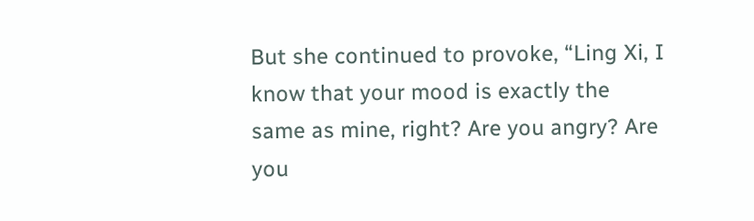But she continued to provoke, “Ling Xi, I know that your mood is exactly the same as mine, right? Are you angry? Are you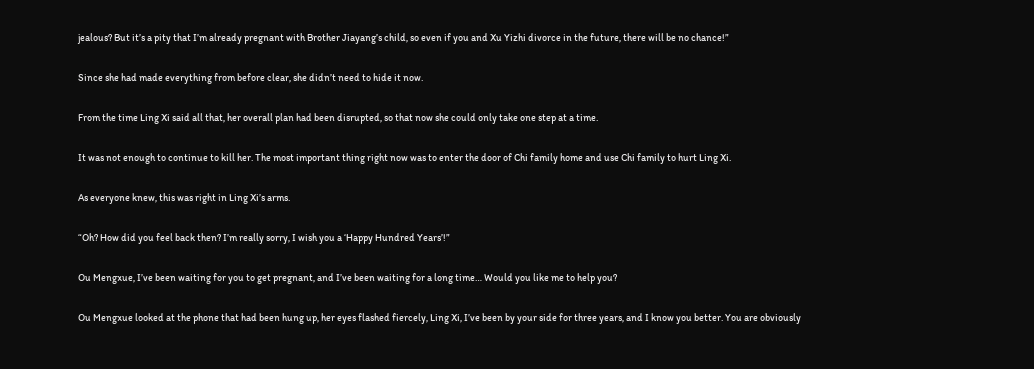jealous? But it’s a pity that I’m already pregnant with Brother Jiayang’s child, so even if you and Xu Yizhi divorce in the future, there will be no chance!”

Since she had made everything from before clear, she didn’t need to hide it now.

From the time Ling Xi said all that, her overall plan had been disrupted, so that now she could only take one step at a time.

It was not enough to continue to kill her. The most important thing right now was to enter the door of Chi family home and use Chi family to hurt Ling Xi.

As everyone knew, this was right in Ling Xi’s arms.

“Oh? How did you feel back then? I’m really sorry, I wish you a ‘Happy Hundred Years’!”

Ou Mengxue, I’ve been waiting for you to get pregnant, and I’ve been waiting for a long time… Would you like me to help you?

Ou Mengxue looked at the phone that had been hung up, her eyes flashed fiercely, Ling Xi, I’ve been by your side for three years, and I know you better. You are obviously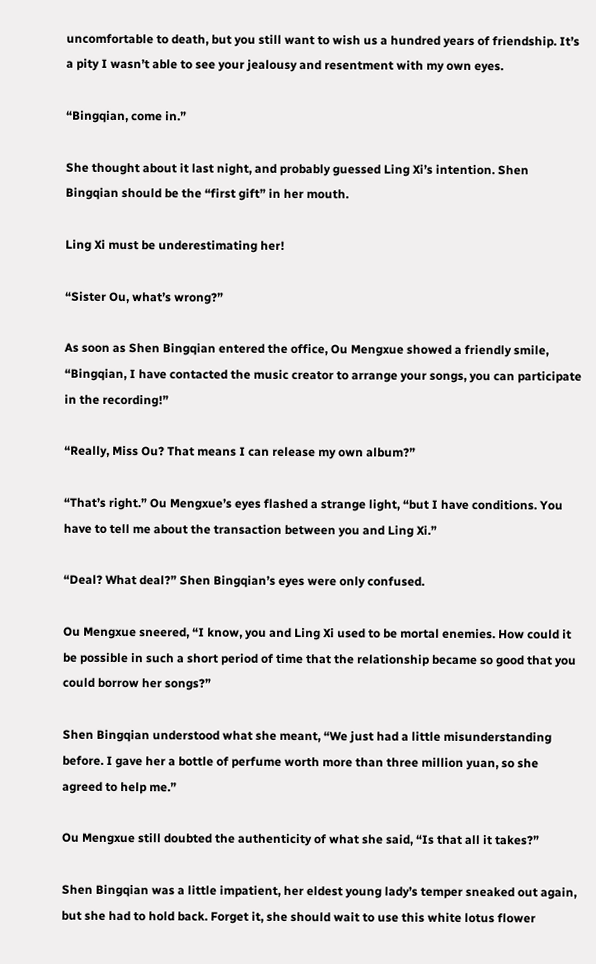uncomfortable to death, but you still want to wish us a hundred years of friendship. It’s a pity I wasn’t able to see your jealousy and resentment with my own eyes.

“Bingqian, come in.”

She thought about it last night, and probably guessed Ling Xi’s intention. Shen Bingqian should be the “first gift” in her mouth.

Ling Xi must be underestimating her!

“Sister Ou, what’s wrong?”

As soon as Shen Bingqian entered the office, Ou Mengxue showed a friendly smile, “Bingqian, I have contacted the music creator to arrange your songs, you can participate in the recording!”

“Really, Miss Ou? That means I can release my own album?”

“That’s right.” Ou Mengxue’s eyes flashed a strange light, “but I have conditions. You have to tell me about the transaction between you and Ling Xi.”

“Deal? What deal?” Shen Bingqian’s eyes were only confused.

Ou Mengxue sneered, “I know, you and Ling Xi used to be mortal enemies. How could it be possible in such a short period of time that the relationship became so good that you could borrow her songs?”

Shen Bingqian understood what she meant, “We just had a little misunderstanding before. I gave her a bottle of perfume worth more than three million yuan, so she agreed to help me.”

Ou Mengxue still doubted the authenticity of what she said, “Is that all it takes?”

Shen Bingqian was a little impatient, her eldest young lady’s temper sneaked out again, but she had to hold back. Forget it, she should wait to use this white lotus flower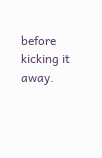before kicking it away.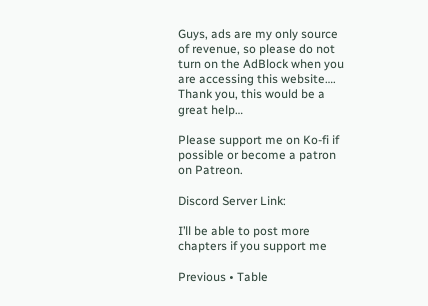Guys, ads are my only source of revenue, so please do not turn on the AdBlock when you are accessing this website…. Thank you, this would be a great help…

Please support me on Ko-fi if possible or become a patron on Patreon.

Discord Server Link:

I’ll be able to post more chapters if you support me

Previous • Table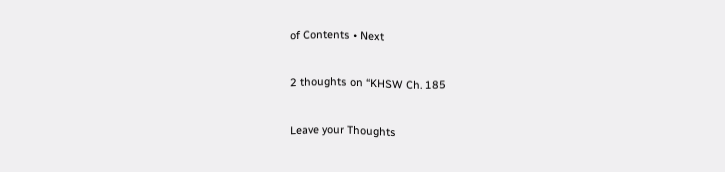of Contents • Next

2 thoughts on “KHSW Ch. 185

Leave your Thoughts